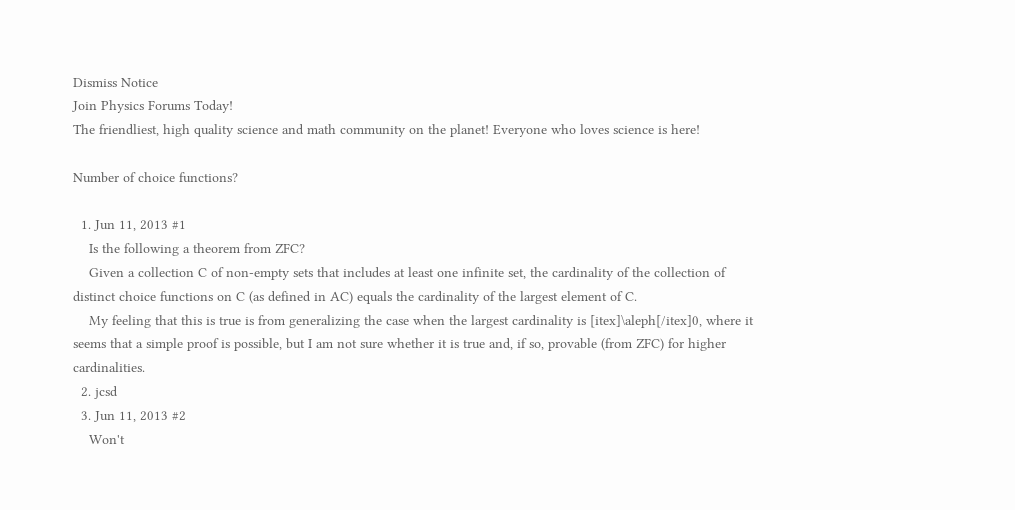Dismiss Notice
Join Physics Forums Today!
The friendliest, high quality science and math community on the planet! Everyone who loves science is here!

Number of choice functions?

  1. Jun 11, 2013 #1
    Is the following a theorem from ZFC?
    Given a collection C of non-empty sets that includes at least one infinite set, the cardinality of the collection of distinct choice functions on C (as defined in AC) equals the cardinality of the largest element of C.
    My feeling that this is true is from generalizing the case when the largest cardinality is [itex]\aleph[/itex]0, where it seems that a simple proof is possible, but I am not sure whether it is true and, if so, provable (from ZFC) for higher cardinalities.
  2. jcsd
  3. Jun 11, 2013 #2
    Won't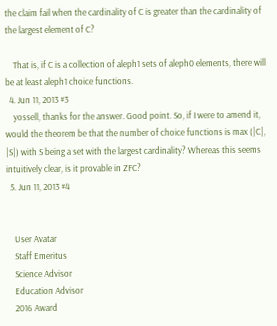the claim fail when the cardinality of C is greater than the cardinality of the largest element of C?

    That is, if C is a collection of aleph1 sets of aleph0 elements, there will be at least aleph1 choice functions.
  4. Jun 11, 2013 #3
    yossell, thanks for the answer. Good point. So, if I were to amend it, would the theorem be that the number of choice functions is max (|C|, |S|) with S being a set with the largest cardinality? Whereas this seems intuitively clear, is it provable in ZFC?
  5. Jun 11, 2013 #4


    User Avatar
    Staff Emeritus
    Science Advisor
    Education Advisor
    2016 Award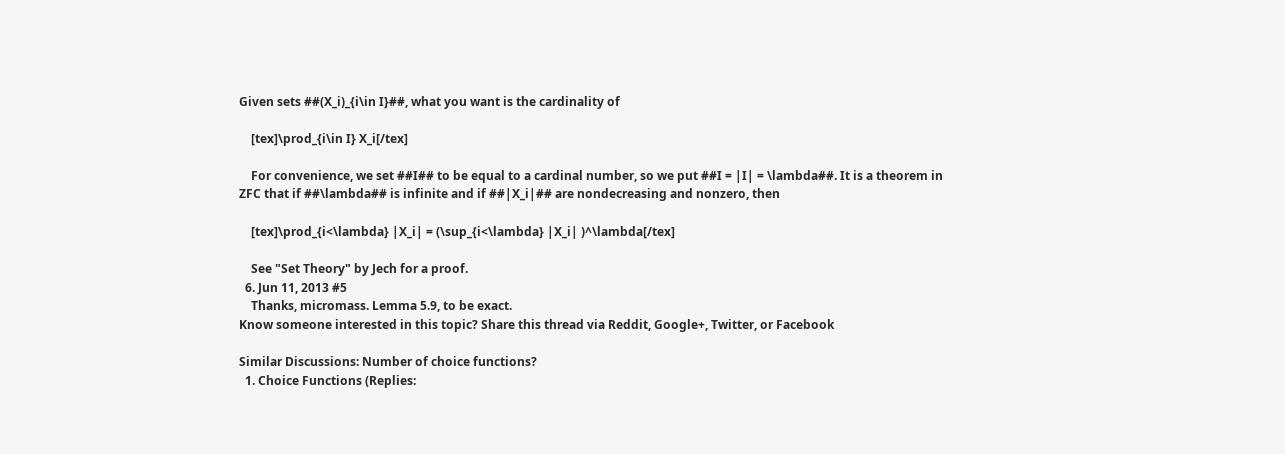Given sets ##(X_i)_{i\in I}##, what you want is the cardinality of

    [tex]\prod_{i\in I} X_i[/tex]

    For convenience, we set ##I## to be equal to a cardinal number, so we put ##I = |I| = \lambda##. It is a theorem in ZFC that if ##\lambda## is infinite and if ##|X_i|## are nondecreasing and nonzero, then

    [tex]\prod_{i<\lambda} |X_i| = (\sup_{i<\lambda} |X_i| )^\lambda[/tex]

    See "Set Theory" by Jech for a proof.
  6. Jun 11, 2013 #5
    Thanks, micromass. Lemma 5.9, to be exact.
Know someone interested in this topic? Share this thread via Reddit, Google+, Twitter, or Facebook

Similar Discussions: Number of choice functions?
  1. Choice Functions (Replies: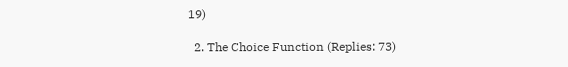19)

  2. The Choice Function (Replies: 73)